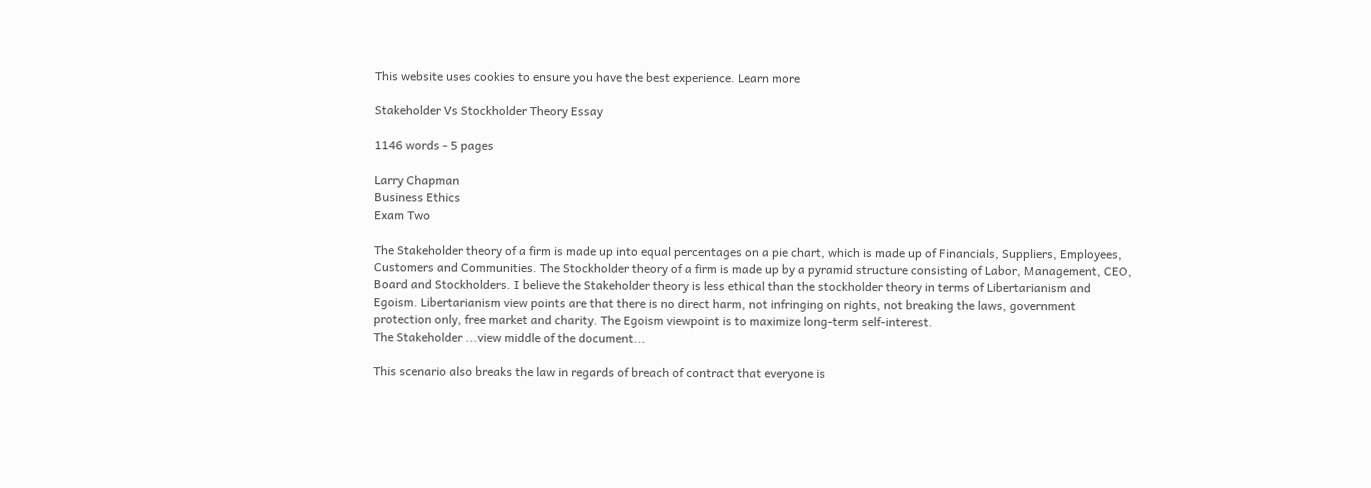This website uses cookies to ensure you have the best experience. Learn more

Stakeholder Vs Stockholder Theory Essay

1146 words - 5 pages

Larry Chapman
Business Ethics
Exam Two

The Stakeholder theory of a firm is made up into equal percentages on a pie chart, which is made up of Financials, Suppliers, Employees, Customers and Communities. The Stockholder theory of a firm is made up by a pyramid structure consisting of Labor, Management, CEO, Board and Stockholders. I believe the Stakeholder theory is less ethical than the stockholder theory in terms of Libertarianism and Egoism. Libertarianism view points are that there is no direct harm, not infringing on rights, not breaking the laws, government protection only, free market and charity. The Egoism viewpoint is to maximize long-term self-interest.
The Stakeholder ...view middle of the document...

This scenario also breaks the law in regards of breach of contract that everyone is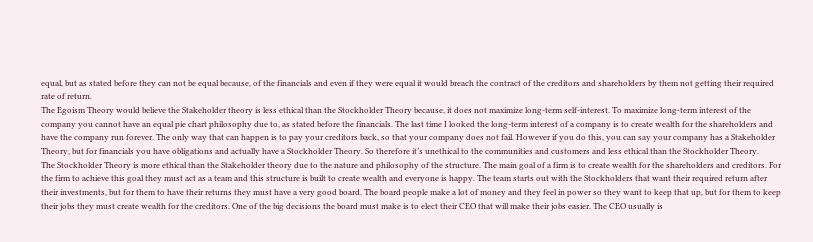equal, but as stated before they can not be equal because, of the financials and even if they were equal it would breach the contract of the creditors and shareholders by them not getting their required rate of return.
The Egoism Theory would believe the Stakeholder theory is less ethical than the Stockholder Theory because, it does not maximize long-term self-interest. To maximize long-term interest of the company you cannot have an equal pie chart philosophy due to, as stated before the financials. The last time I looked the long-term interest of a company is to create wealth for the shareholders and have the company run forever. The only way that can happen is to pay your creditors back, so that your company does not fail. However if you do this, you can say your company has a Stakeholder Theory, but for financials you have obligations and actually have a Stockholder Theory. So therefore it’s unethical to the communities and customers and less ethical than the Stockholder Theory.
The Stockholder Theory is more ethical than the Stakeholder theory due to the nature and philosophy of the structure. The main goal of a firm is to create wealth for the shareholders and creditors. For the firm to achieve this goal they must act as a team and this structure is built to create wealth and everyone is happy. The team starts out with the Stockholders that want their required return after their investments, but for them to have their returns they must have a very good board. The board people make a lot of money and they feel in power so they want to keep that up, but for them to keep their jobs they must create wealth for the creditors. One of the big decisions the board must make is to elect their CEO that will make their jobs easier. The CEO usually is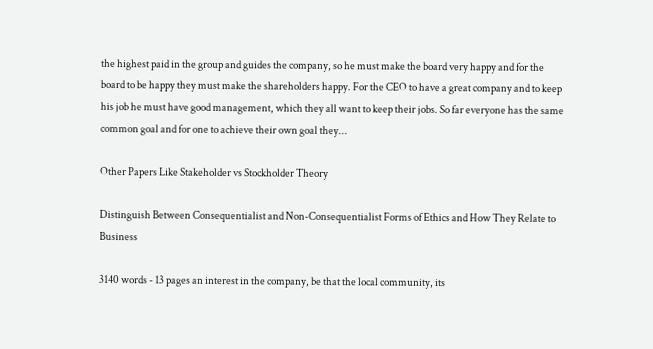the highest paid in the group and guides the company, so he must make the board very happy and for the board to be happy they must make the shareholders happy. For the CEO to have a great company and to keep his job he must have good management, which they all want to keep their jobs. So far everyone has the same common goal and for one to achieve their own goal they...

Other Papers Like Stakeholder vs Stockholder Theory

Distinguish Between Consequentialist and Non-Consequentialist Forms of Ethics and How They Relate to Business

3140 words - 13 pages an interest in the company, be that the local community, its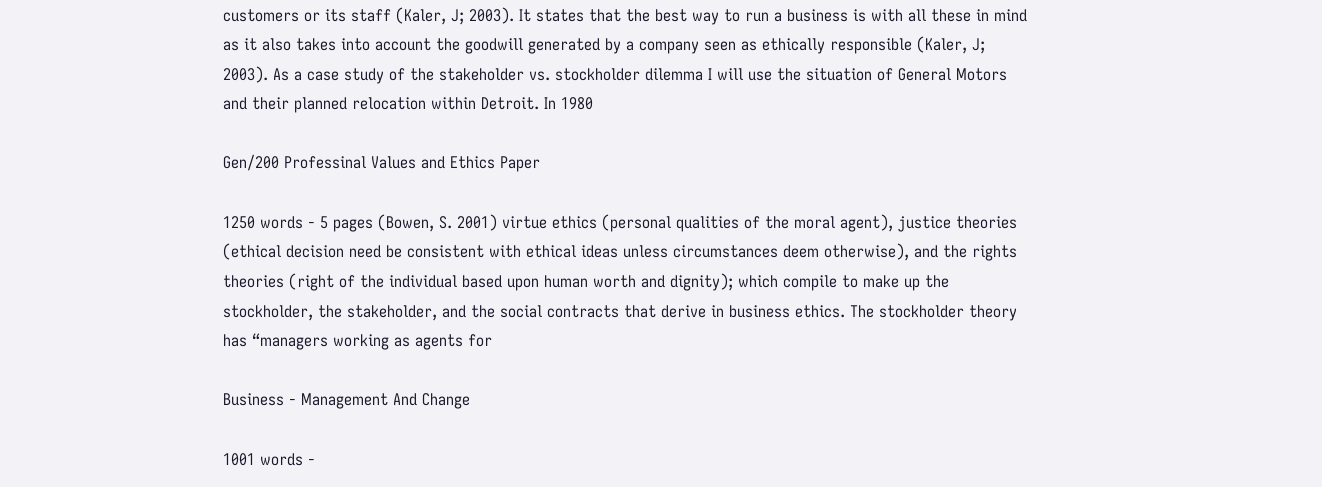customers or its staff (Kaler, J; 2003). It states that the best way to run a business is with all these in mind as it also takes into account the goodwill generated by a company seen as ethically responsible (Kaler, J; 2003). As a case study of the stakeholder vs. stockholder dilemma I will use the situation of General Motors and their planned relocation within Detroit. In 1980

Gen/200 Professinal Values and Ethics Paper

1250 words - 5 pages (Bowen, S. 2001) virtue ethics (personal qualities of the moral agent), justice theories (ethical decision need be consistent with ethical ideas unless circumstances deem otherwise), and the rights theories (right of the individual based upon human worth and dignity); which compile to make up the stockholder, the stakeholder, and the social contracts that derive in business ethics. The stockholder theory has “managers working as agents for

Business - Management And Change

1001 words -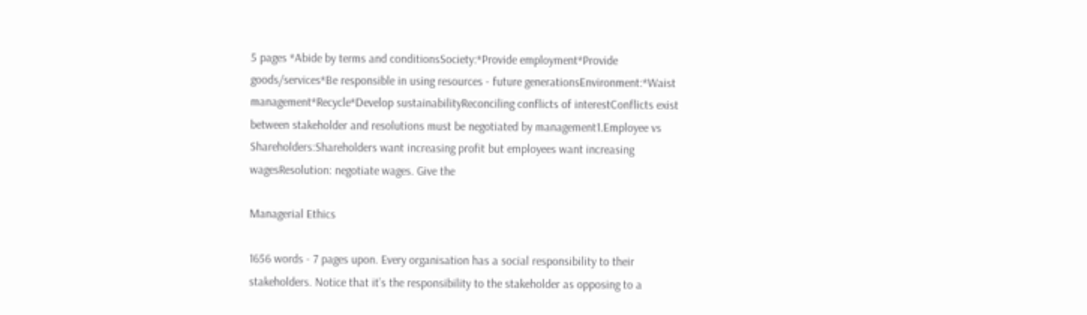5 pages *Abide by terms and conditionsSociety:*Provide employment*Provide goods/services*Be responsible in using resources - future generationsEnvironment:*Waist management*Recycle*Develop sustainabilityReconciling conflicts of interestConflicts exist between stakeholder and resolutions must be negotiated by management1.Employee vs Shareholders:Shareholders want increasing profit but employees want increasing wagesResolution: negotiate wages. Give the

Managerial Ethics

1656 words - 7 pages upon. Every organisation has a social responsibility to their stakeholders. Notice that it’s the responsibility to the stakeholder as opposing to a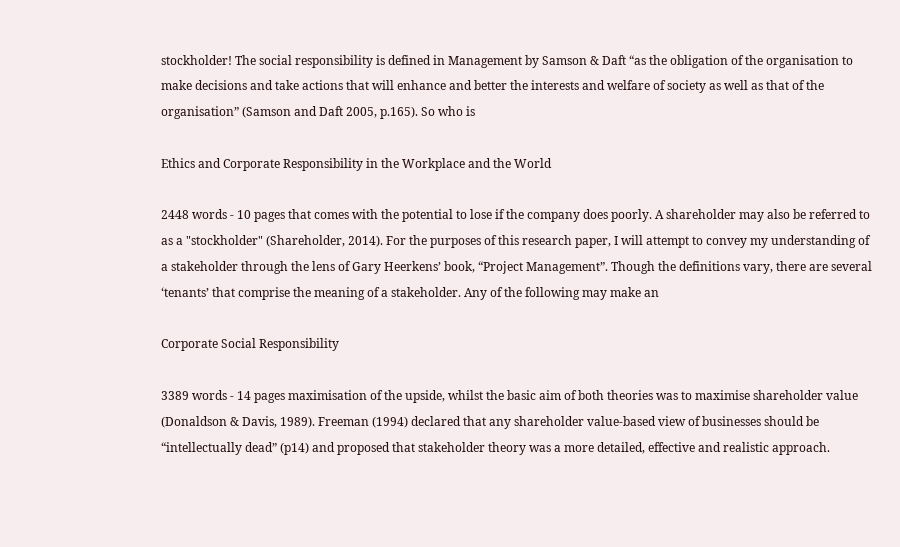stockholder! The social responsibility is defined in Management by Samson & Daft “as the obligation of the organisation to make decisions and take actions that will enhance and better the interests and welfare of society as well as that of the organisation” (Samson and Daft 2005, p.165). So who is

Ethics and Corporate Responsibility in the Workplace and the World

2448 words - 10 pages that comes with the potential to lose if the company does poorly. A shareholder may also be referred to as a "stockholder" (Shareholder, 2014). For the purposes of this research paper, I will attempt to convey my understanding of a stakeholder through the lens of Gary Heerkens’ book, “Project Management”. Though the definitions vary, there are several ‘tenants’ that comprise the meaning of a stakeholder. Any of the following may make an

Corporate Social Responsibility

3389 words - 14 pages maximisation of the upside, whilst the basic aim of both theories was to maximise shareholder value (Donaldson & Davis, 1989). Freeman (1994) declared that any shareholder value-based view of businesses should be “intellectually dead” (p14) and proposed that stakeholder theory was a more detailed, effective and realistic approach.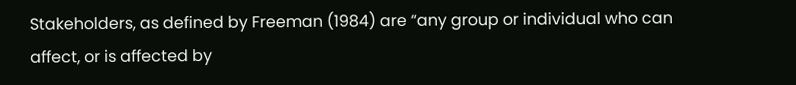Stakeholders, as defined by Freeman (1984) are “any group or individual who can affect, or is affected by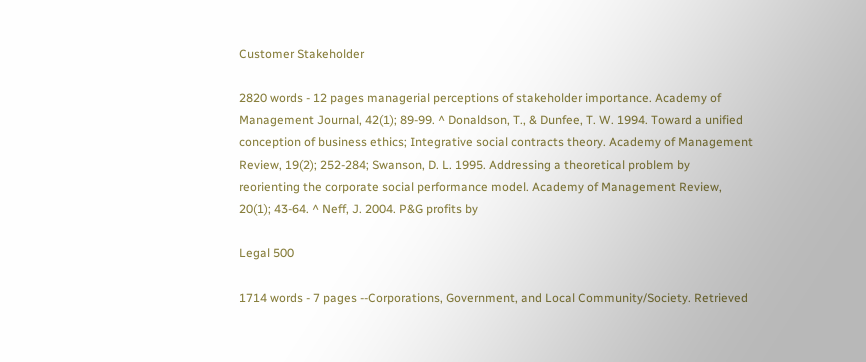Customer Stakeholder

2820 words - 12 pages managerial perceptions of stakeholder importance. Academy of Management Journal, 42(1); 89-99. ^ Donaldson, T., & Dunfee, T. W. 1994. Toward a unified conception of business ethics; Integrative social contracts theory. Academy of Management Review, 19(2); 252-284; Swanson, D. L. 1995. Addressing a theoretical problem by reorienting the corporate social performance model. Academy of Management Review, 20(1); 43-64. ^ Neff, J. 2004. P&G profits by

Legal 500

1714 words - 7 pages --Corporations, Government, and Local Community/Society. Retrieved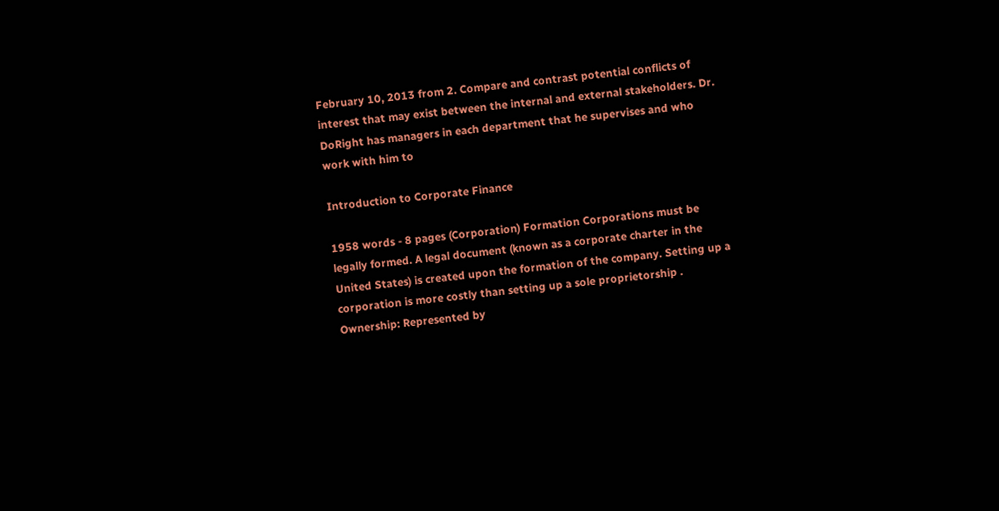February 10, 2013 from 2. Compare and contrast potential conflicts of interest that may exist between the internal and external stakeholders. Dr. DoRight has managers in each department that he supervises and who work with him to

Introduction to Corporate Finance

1958 words - 8 pages (Corporation) Formation Corporations must be legally formed. A legal document (known as a corporate charter in the United States) is created upon the formation of the company. Setting up a corporation is more costly than setting up a sole proprietorship . Ownership: Represented by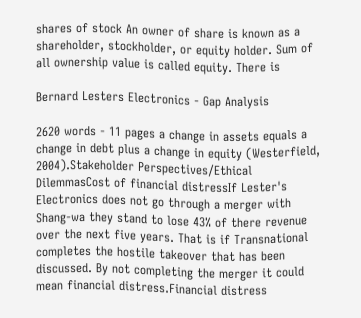shares of stock An owner of share is known as a shareholder, stockholder, or equity holder. Sum of all ownership value is called equity. There is

Bernard Lesters Electronics - Gap Analysis

2620 words - 11 pages a change in assets equals a change in debt plus a change in equity (Westerfield, 2004).Stakeholder Perspectives/Ethical DilemmasCost of financial distressIf Lester's Electronics does not go through a merger with Shang-wa they stand to lose 43% of there revenue over the next five years. That is if Transnational completes the hostile takeover that has been discussed. By not completing the merger it could mean financial distress.Financial distress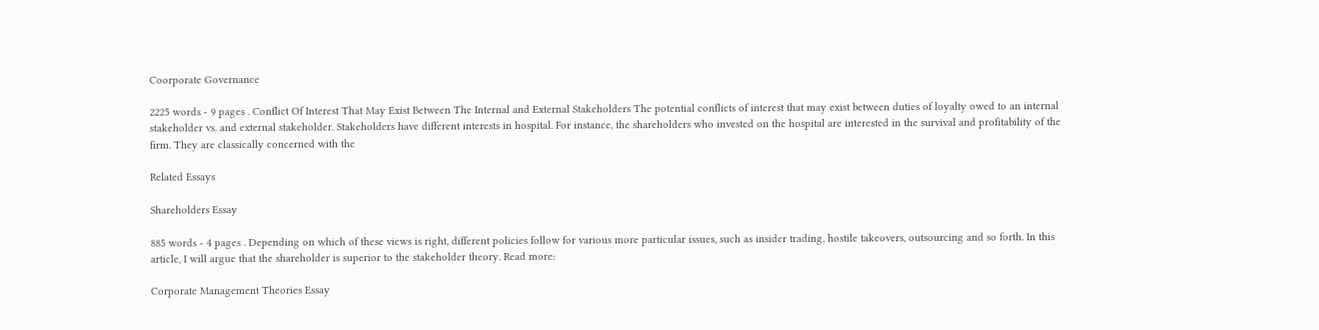Coorporate Governance

2225 words - 9 pages . Conflict Of Interest That May Exist Between The Internal and External Stakeholders The potential conflicts of interest that may exist between duties of loyalty owed to an internal stakeholder vs. and external stakeholder. Stakeholders have different interests in hospital. For instance, the shareholders who invested on the hospital are interested in the survival and profitability of the firm. They are classically concerned with the

Related Essays

Shareholders Essay

885 words - 4 pages . Depending on which of these views is right, different policies follow for various more particular issues, such as insider trading, hostile takeovers, outsourcing and so forth. In this article, I will argue that the shareholder is superior to the stakeholder theory. Read more:

Corporate Management Theories Essay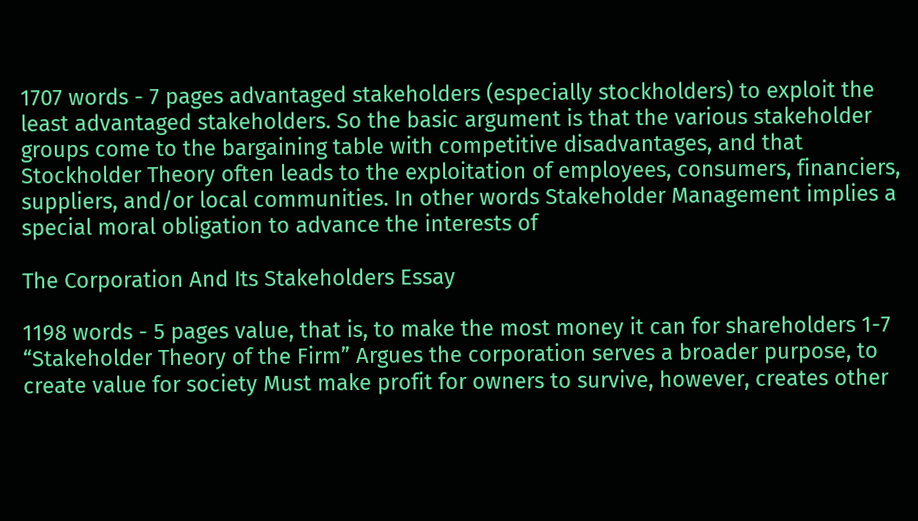1707 words - 7 pages advantaged stakeholders (especially stockholders) to exploit the least advantaged stakeholders. So the basic argument is that the various stakeholder groups come to the bargaining table with competitive disadvantages, and that Stockholder Theory often leads to the exploitation of employees, consumers, financiers, suppliers, and/or local communities. In other words Stakeholder Management implies a special moral obligation to advance the interests of

The Corporation And Its Stakeholders Essay

1198 words - 5 pages value, that is, to make the most money it can for shareholders 1-7 “Stakeholder Theory of the Firm” Argues the corporation serves a broader purpose, to create value for society Must make profit for owners to survive, however, creates other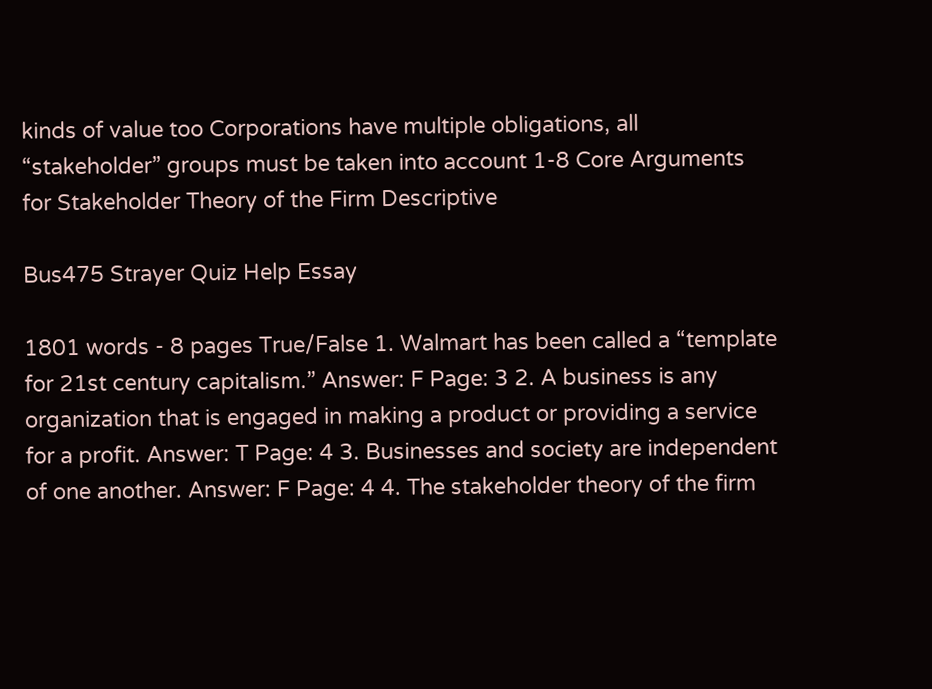kinds of value too Corporations have multiple obligations, all “stakeholder” groups must be taken into account 1-8 Core Arguments for Stakeholder Theory of the Firm Descriptive

Bus475 Strayer Quiz Help Essay

1801 words - 8 pages True/False 1. Walmart has been called a “template for 21st century capitalism.” Answer: F Page: 3 2. A business is any organization that is engaged in making a product or providing a service for a profit. Answer: T Page: 4 3. Businesses and society are independent of one another. Answer: F Page: 4 4. The stakeholder theory of the firm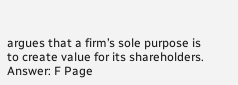argues that a firm’s sole purpose is to create value for its shareholders. Answer: F Page